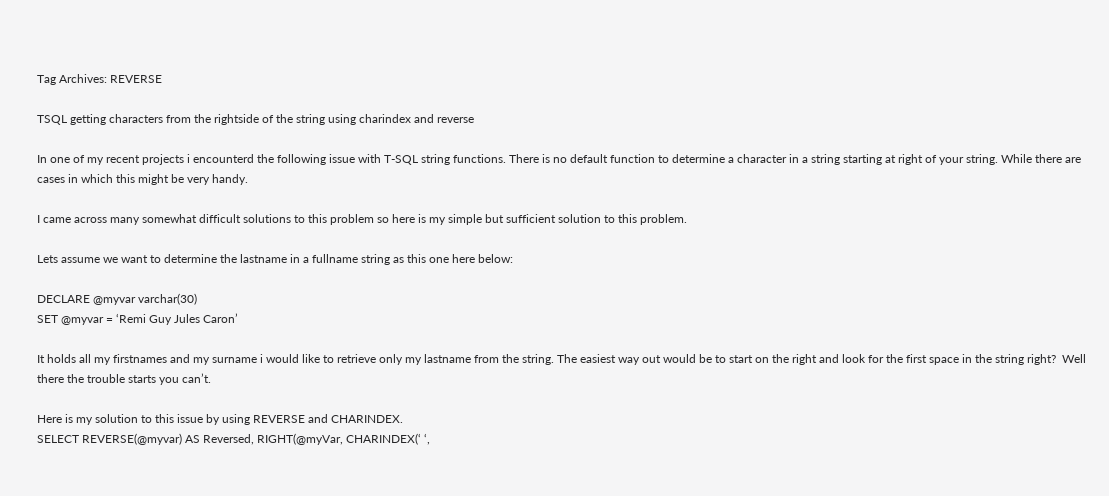Tag Archives: REVERSE

TSQL getting characters from the rightside of the string using charindex and reverse

In one of my recent projects i encounterd the following issue with T-SQL string functions. There is no default function to determine a character in a string starting at right of your string. While there are cases in which this might be very handy.

I came across many somewhat difficult solutions to this problem so here is my simple but sufficient solution to this problem.

Lets assume we want to determine the lastname in a fullname string as this one here below:

DECLARE @myvar varchar(30)
SET @myvar = ‘Remi Guy Jules Caron’

It holds all my firstnames and my surname i would like to retrieve only my lastname from the string. The easiest way out would be to start on the right and look for the first space in the string right?  Well there the trouble starts you can’t.

Here is my solution to this issue by using REVERSE and CHARINDEX.
SELECT REVERSE(@myvar) AS Reversed, RIGHT(@myVar, CHARINDEX(‘ ‘,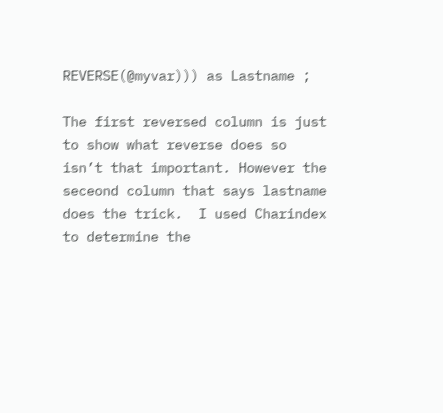REVERSE(@myvar))) as Lastname ;

The first reversed column is just to show what reverse does so isn’t that important. However the seceond column that says lastname does the trick.  I used Charindex to determine the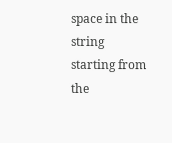space in the string starting from the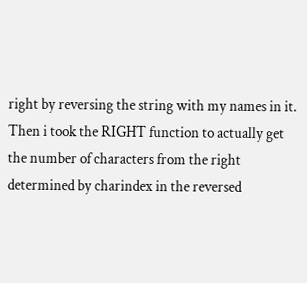right by reversing the string with my names in it. Then i took the RIGHT function to actually get the number of characters from the right determined by charindex in the reversed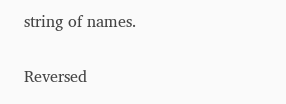string of names.

Reversed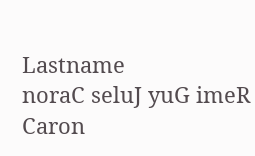Lastname
noraC seluJ yuG imeR  Caron